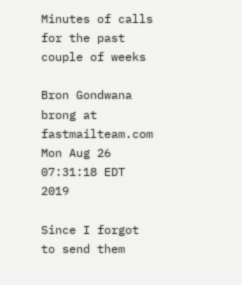Minutes of calls for the past couple of weeks

Bron Gondwana brong at fastmailteam.com
Mon Aug 26 07:31:18 EDT 2019

Since I forgot to send them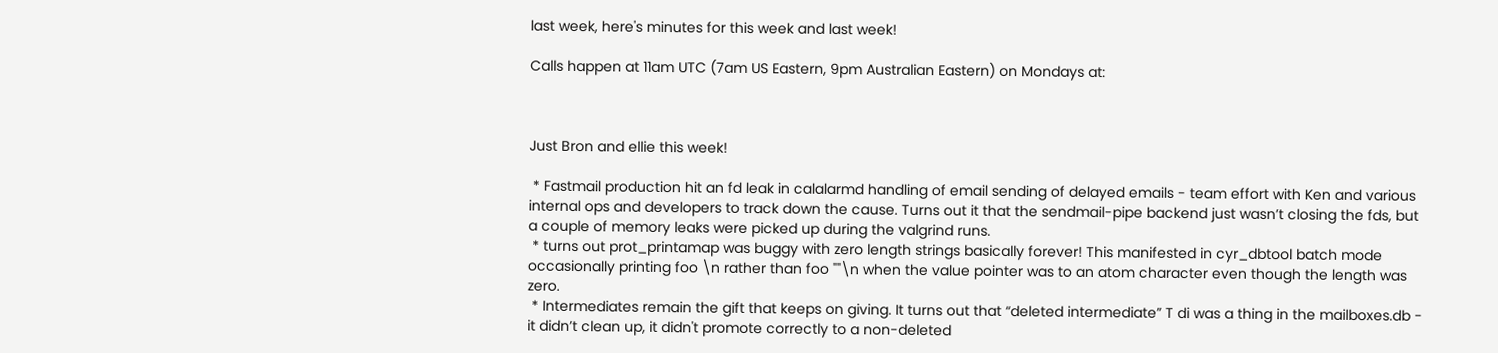last week, here's minutes for this week and last week!

Calls happen at 11am UTC (7am US Eastern, 9pm Australian Eastern) on Mondays at:



Just Bron and ellie this week!

 * Fastmail production hit an fd leak in calalarmd handling of email sending of delayed emails - team effort with Ken and various internal ops and developers to track down the cause. Turns out it that the sendmail-pipe backend just wasn’t closing the fds, but a couple of memory leaks were picked up during the valgrind runs.
 * turns out prot_printamap was buggy with zero length strings basically forever! This manifested in cyr_dbtool batch mode occasionally printing foo \n rather than foo ""\n when the value pointer was to an atom character even though the length was zero.
 * Intermediates remain the gift that keeps on giving. It turns out that “deleted intermediate” T di was a thing in the mailboxes.db - it didn’t clean up, it didn't promote correctly to a non-deleted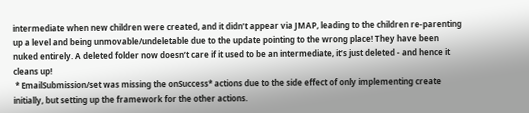intermediate when new children were created, and it didn’t appear via JMAP, leading to the children re-parenting up a level and being unmovable/undeletable due to the update pointing to the wrong place! They have been nuked entirely. A deleted folder now doesn’t care if it used to be an intermediate, it’s just deleted - and hence it cleans up!
 * EmailSubmission/set was missing the onSuccess* actions due to the side effect of only implementing create initially, but setting up the framework for the other actions.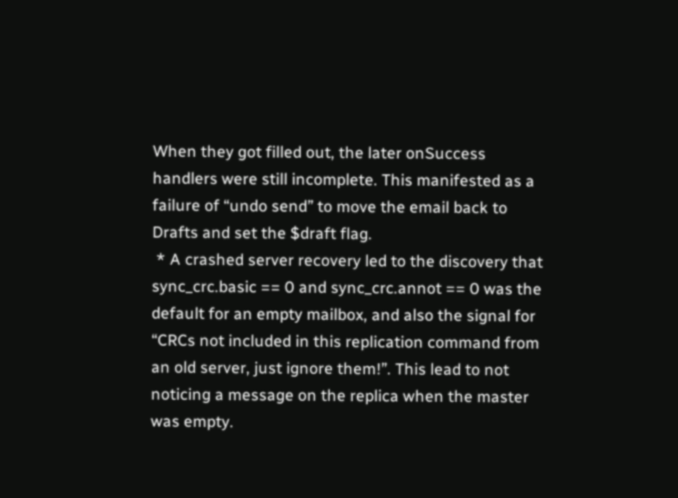When they got filled out, the later onSuccess handlers were still incomplete. This manifested as a failure of “undo send” to move the email back to Drafts and set the $draft flag.
 * A crashed server recovery led to the discovery that sync_crc.basic == 0 and sync_crc.annot == 0 was the default for an empty mailbox, and also the signal for “CRCs not included in this replication command from an old server, just ignore them!”. This lead to not noticing a message on the replica when the master was empty.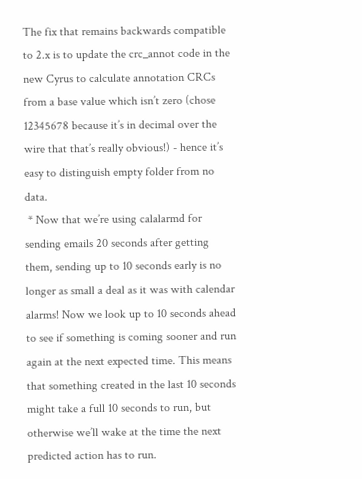The fix that remains backwards compatible to 2.x is to update the crc_annot code in the new Cyrus to calculate annotation CRCs from a base value which isn’t zero (chose 12345678 because it’s in decimal over the wire that that’s really obvious!) - hence it’s easy to distinguish empty folder from no data.
 * Now that we’re using calalarmd for sending emails 20 seconds after getting them, sending up to 10 seconds early is no longer as small a deal as it was with calendar alarms! Now we look up to 10 seconds ahead to see if something is coming sooner and run again at the next expected time. This means that something created in the last 10 seconds might take a full 10 seconds to run, but otherwise we’ll wake at the time the next predicted action has to run.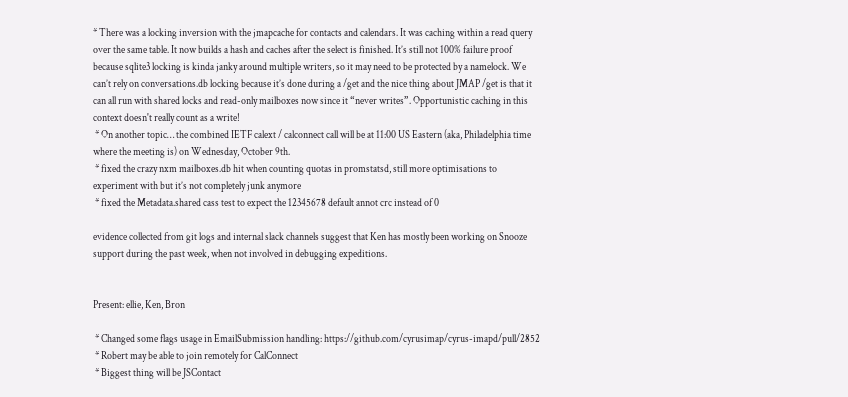* There was a locking inversion with the jmapcache for contacts and calendars. It was caching within a read query over the same table. It now builds a hash and caches after the select is finished. It’s still not 100% failure proof because sqlite3 locking is kinda janky around multiple writers, so it may need to be protected by a namelock. We can’t rely on conversations.db locking because it’s done during a /get and the nice thing about JMAP /get is that it can all run with shared locks and read-only mailboxes now since it “never writes”. Opportunistic caching in this context doesn't really count as a write!
 * On another topic… the combined IETF calext / calconnect call will be at 11:00 US Eastern (aka, Philadelphia time where the meeting is) on Wednesday, October 9th.
 * fixed the crazy nxm mailboxes.db hit when counting quotas in promstatsd, still more optimisations to experiment with but it’s not completely junk anymore
 * fixed the Metadata.shared cass test to expect the 12345678 default annot crc instead of 0

evidence collected from git logs and internal slack channels suggest that Ken has mostly been working on Snooze support during the past week, when not involved in debugging expeditions.


Present: ellie, Ken, Bron

 * Changed some flags usage in EmailSubmission handling: https://github.com/cyrusimap/cyrus-imapd/pull/2852
 * Robert may be able to join remotely for CalConnect
 * Biggest thing will be JSContact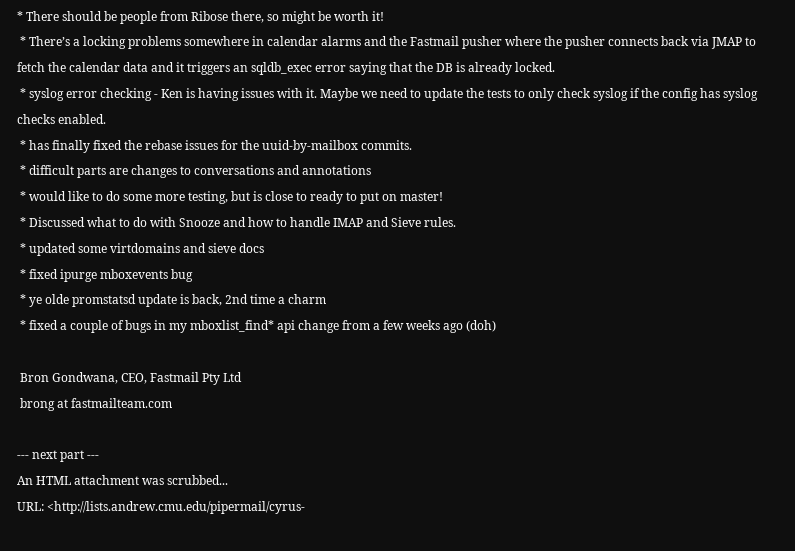* There should be people from Ribose there, so might be worth it!
 * There’s a locking problems somewhere in calendar alarms and the Fastmail pusher where the pusher connects back via JMAP to fetch the calendar data and it triggers an sqldb_exec error saying that the DB is already locked.
 * syslog error checking - Ken is having issues with it. Maybe we need to update the tests to only check syslog if the config has syslog checks enabled.
 * has finally fixed the rebase issues for the uuid-by-mailbox commits.
 * difficult parts are changes to conversations and annotations
 * would like to do some more testing, but is close to ready to put on master!
 * Discussed what to do with Snooze and how to handle IMAP and Sieve rules.
 * updated some virtdomains and sieve docs
 * fixed ipurge mboxevents bug
 * ye olde promstatsd update is back, 2nd time a charm
 * fixed a couple of bugs in my mboxlist_find* api change from a few weeks ago (doh)

 Bron Gondwana, CEO, Fastmail Pty Ltd
 brong at fastmailteam.com

--- next part ---
An HTML attachment was scrubbed...
URL: <http://lists.andrew.cmu.edu/pipermail/cyrus-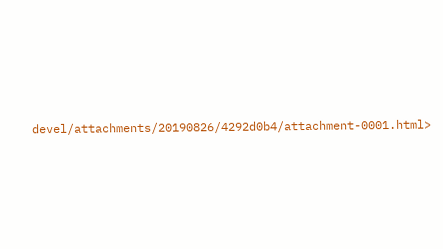devel/attachments/20190826/4292d0b4/attachment-0001.html>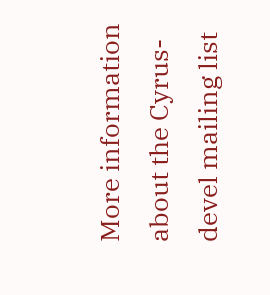More information about the Cyrus-devel mailing list